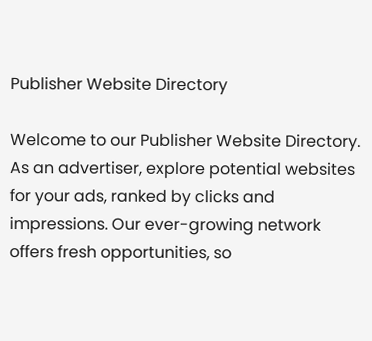Publisher Website Directory

Welcome to our Publisher Website Directory. As an advertiser, explore potential websites for your ads, ranked by clicks and impressions. Our ever-growing network offers fresh opportunities, so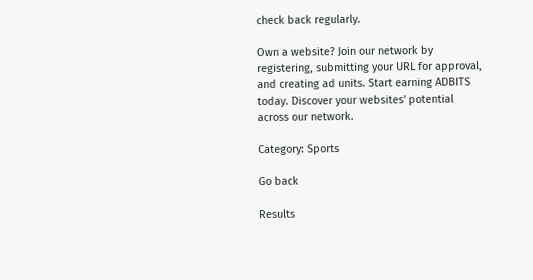check back regularly.

Own a website? Join our network by registering, submitting your URL for approval, and creating ad units. Start earning ADBITS today. Discover your websites' potential across our network.

Category: Sports

Go back

Results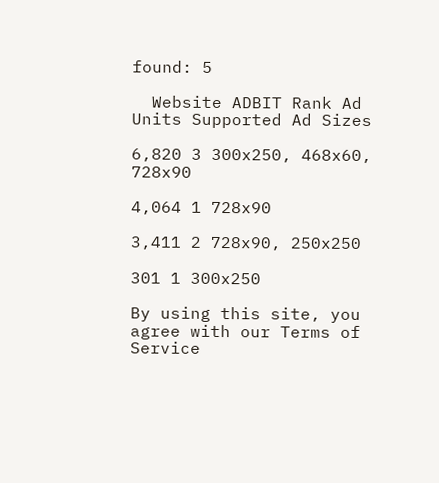found: 5

  Website ADBIT Rank Ad Units Supported Ad Sizes

6,820 3 300x250, 468x60, 728x90

4,064 1 728x90

3,411 2 728x90, 250x250

301 1 300x250

By using this site, you agree with our Terms of Service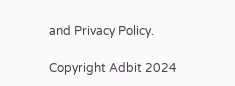and Privacy Policy.

Copyright Adbit 2024